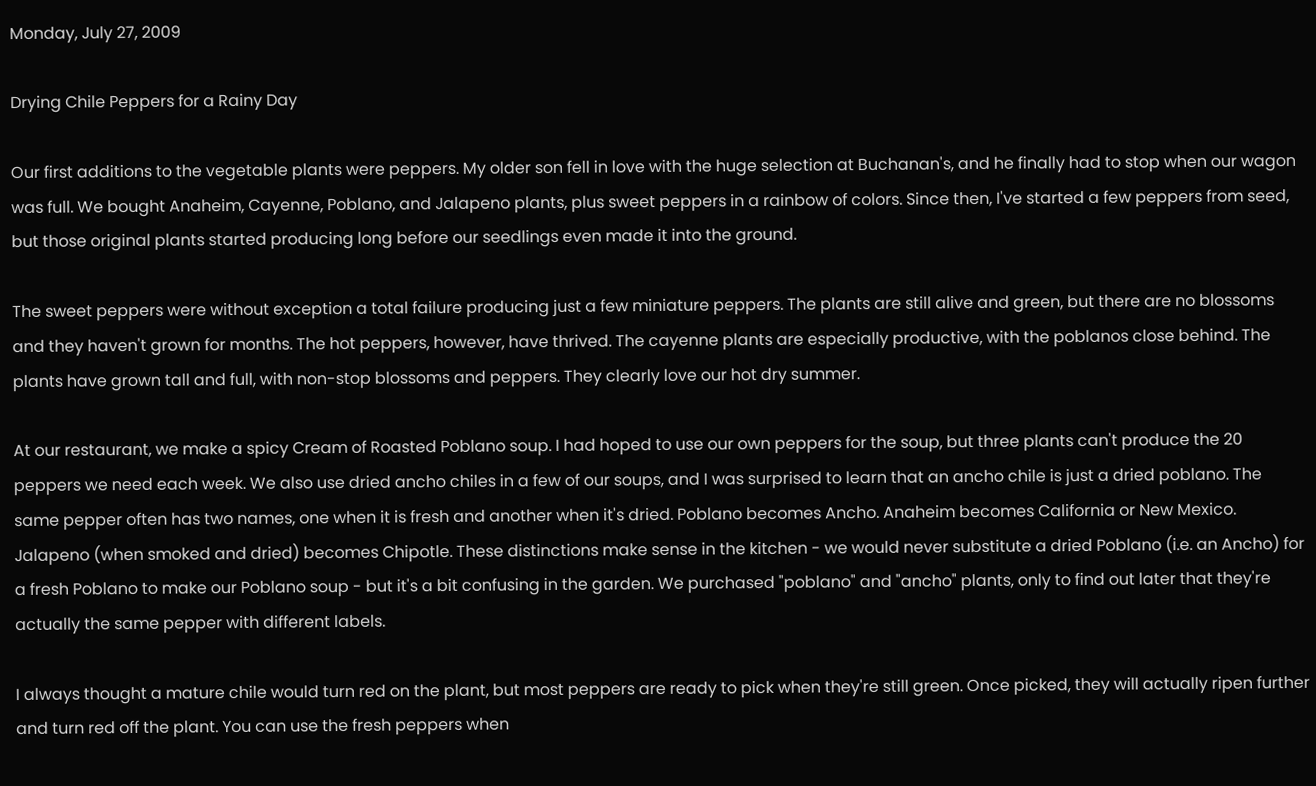Monday, July 27, 2009

Drying Chile Peppers for a Rainy Day

Our first additions to the vegetable plants were peppers. My older son fell in love with the huge selection at Buchanan's, and he finally had to stop when our wagon was full. We bought Anaheim, Cayenne, Poblano, and Jalapeno plants, plus sweet peppers in a rainbow of colors. Since then, I've started a few peppers from seed, but those original plants started producing long before our seedlings even made it into the ground.

The sweet peppers were without exception a total failure producing just a few miniature peppers. The plants are still alive and green, but there are no blossoms and they haven't grown for months. The hot peppers, however, have thrived. The cayenne plants are especially productive, with the poblanos close behind. The plants have grown tall and full, with non-stop blossoms and peppers. They clearly love our hot dry summer.

At our restaurant, we make a spicy Cream of Roasted Poblano soup. I had hoped to use our own peppers for the soup, but three plants can't produce the 20 peppers we need each week. We also use dried ancho chiles in a few of our soups, and I was surprised to learn that an ancho chile is just a dried poblano. The same pepper often has two names, one when it is fresh and another when it's dried. Poblano becomes Ancho. Anaheim becomes California or New Mexico. Jalapeno (when smoked and dried) becomes Chipotle. These distinctions make sense in the kitchen - we would never substitute a dried Poblano (i.e. an Ancho) for a fresh Poblano to make our Poblano soup - but it's a bit confusing in the garden. We purchased "poblano" and "ancho" plants, only to find out later that they're actually the same pepper with different labels.

I always thought a mature chile would turn red on the plant, but most peppers are ready to pick when they're still green. Once picked, they will actually ripen further and turn red off the plant. You can use the fresh peppers when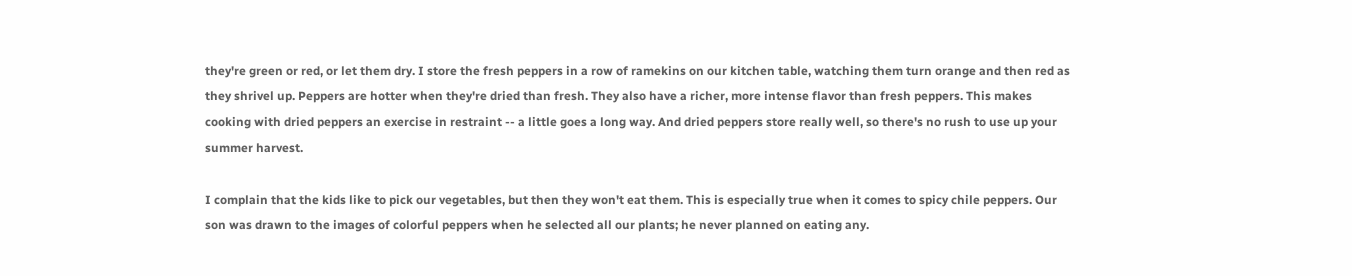they're green or red, or let them dry. I store the fresh peppers in a row of ramekins on our kitchen table, watching them turn orange and then red as they shrivel up. Peppers are hotter when they're dried than fresh. They also have a richer, more intense flavor than fresh peppers. This makes cooking with dried peppers an exercise in restraint -- a little goes a long way. And dried peppers store really well, so there's no rush to use up your summer harvest.

I complain that the kids like to pick our vegetables, but then they won't eat them. This is especially true when it comes to spicy chile peppers. Our son was drawn to the images of colorful peppers when he selected all our plants; he never planned on eating any.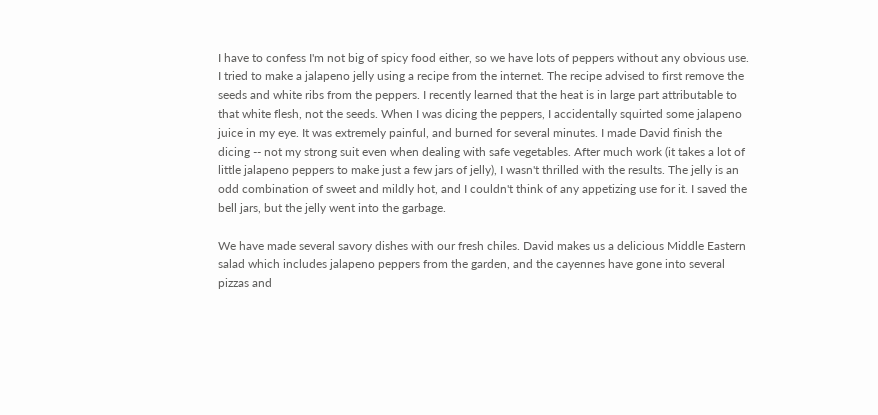I have to confess I'm not big of spicy food either, so we have lots of peppers without any obvious use. I tried to make a jalapeno jelly using a recipe from the internet. The recipe advised to first remove the seeds and white ribs from the peppers. I recently learned that the heat is in large part attributable to that white flesh, not the seeds. When I was dicing the peppers, I accidentally squirted some jalapeno juice in my eye. It was extremely painful, and burned for several minutes. I made David finish the dicing -- not my strong suit even when dealing with safe vegetables. After much work (it takes a lot of little jalapeno peppers to make just a few jars of jelly), I wasn't thrilled with the results. The jelly is an odd combination of sweet and mildly hot, and I couldn't think of any appetizing use for it. I saved the bell jars, but the jelly went into the garbage.

We have made several savory dishes with our fresh chiles. David makes us a delicious Middle Eastern salad which includes jalapeno peppers from the garden, and the cayennes have gone into several pizzas and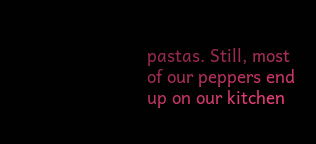pastas. Still, most of our peppers end up on our kitchen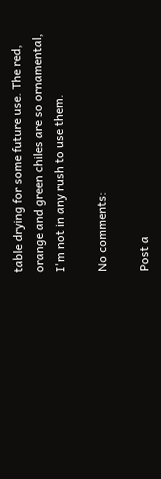table drying for some future use. The red, orange and green chiles are so ornamental, I'm not in any rush to use them.

No comments:

Post a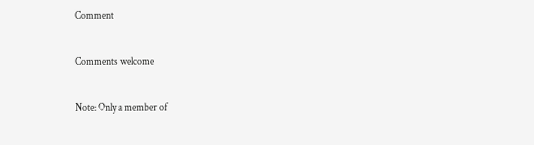Comment

Comments welcome

Note: Only a member of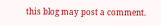this blog may post a comment.